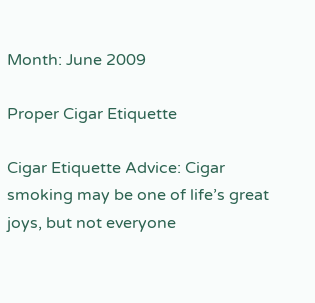Month: June 2009

Proper Cigar Etiquette

Cigar Etiquette Advice: Cigar smoking may be one of life’s great joys, but not everyone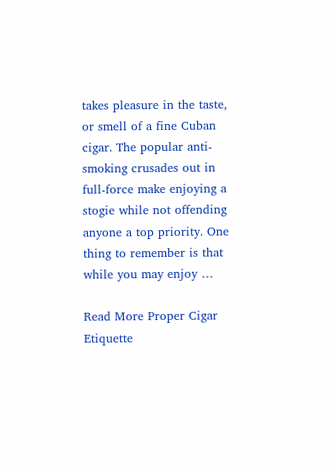takes pleasure in the taste, or smell of a fine Cuban cigar. The popular anti-smoking crusades out in full-force make enjoying a stogie while not offending anyone a top priority. One thing to remember is that while you may enjoy …

Read More Proper Cigar Etiquette